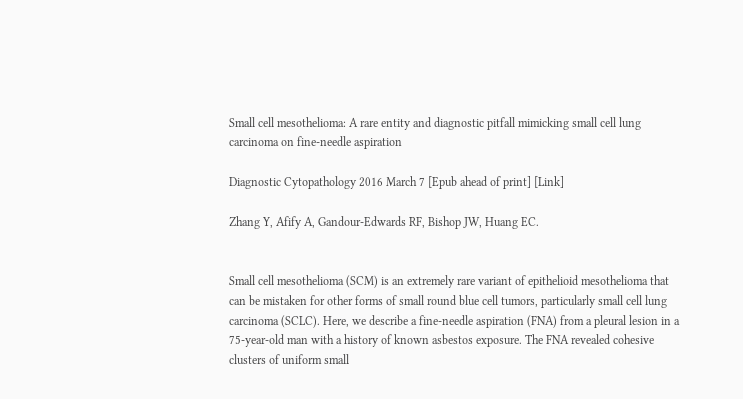Small cell mesothelioma: A rare entity and diagnostic pitfall mimicking small cell lung carcinoma on fine-needle aspiration

Diagnostic Cytopathology 2016 March 7 [Epub ahead of print] [Link]

Zhang Y, Afify A, Gandour-Edwards RF, Bishop JW, Huang EC.


Small cell mesothelioma (SCM) is an extremely rare variant of epithelioid mesothelioma that can be mistaken for other forms of small round blue cell tumors, particularly small cell lung carcinoma (SCLC). Here, we describe a fine-needle aspiration (FNA) from a pleural lesion in a 75-year-old man with a history of known asbestos exposure. The FNA revealed cohesive clusters of uniform small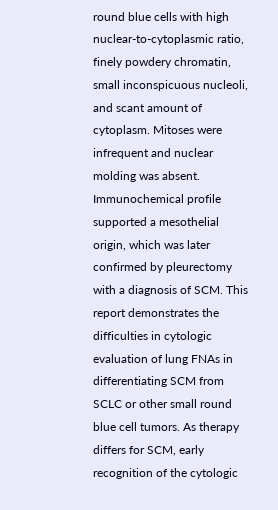round blue cells with high nuclear-to-cytoplasmic ratio, finely powdery chromatin, small inconspicuous nucleoli, and scant amount of cytoplasm. Mitoses were infrequent and nuclear molding was absent. Immunochemical profile supported a mesothelial origin, which was later confirmed by pleurectomy with a diagnosis of SCM. This report demonstrates the difficulties in cytologic evaluation of lung FNAs in differentiating SCM from SCLC or other small round blue cell tumors. As therapy differs for SCM, early recognition of the cytologic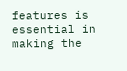features is essential in making the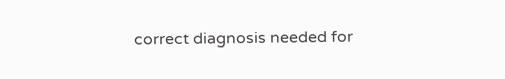correct diagnosis needed for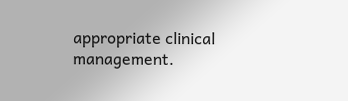appropriate clinical management.